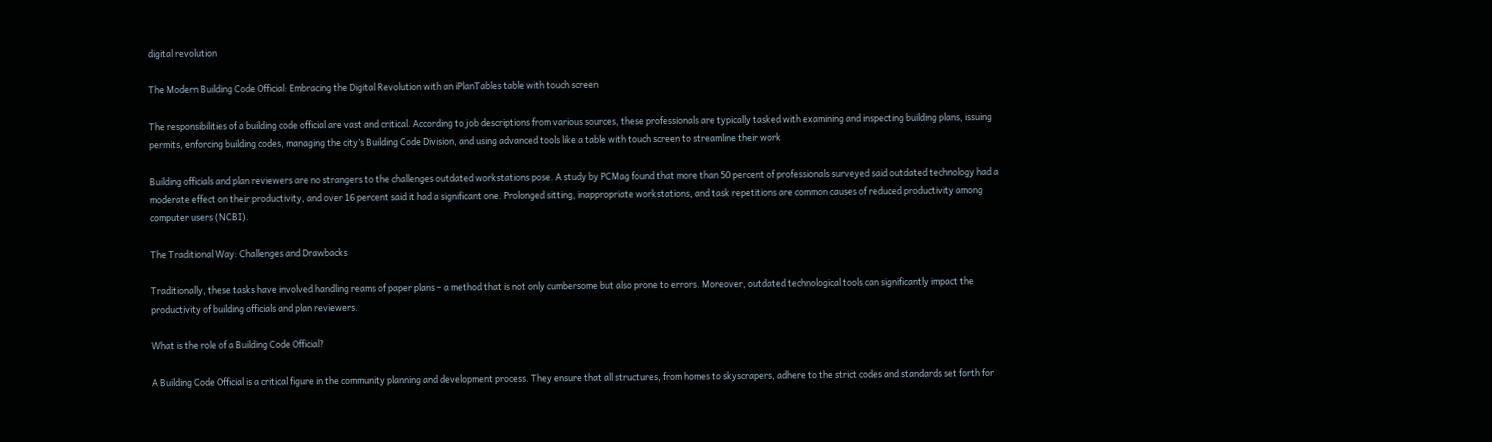digital revolution

The Modern Building Code Official: Embracing the Digital Revolution with an iPlanTables table with touch screen

The responsibilities of a building code official are vast and critical. According to job descriptions from various sources, these professionals are typically tasked with examining and inspecting building plans, issuing permits, enforcing building codes, managing the city’s Building Code Division, and using advanced tools like a table with touch screen to streamline their work

Building officials and plan reviewers are no strangers to the challenges outdated workstations pose. A study by PCMag found that more than 50 percent of professionals surveyed said outdated technology had a moderate effect on their productivity, and over 16 percent said it had a significant one. Prolonged sitting, inappropriate workstations, and task repetitions are common causes of reduced productivity among computer users (NCBI).

The Traditional Way: Challenges and Drawbacks

Traditionally, these tasks have involved handling reams of paper plans – a method that is not only cumbersome but also prone to errors. Moreover, outdated technological tools can significantly impact the productivity of building officials and plan reviewers.

What is the role of a Building Code Official?

A Building Code Official is a critical figure in the community planning and development process. They ensure that all structures, from homes to skyscrapers, adhere to the strict codes and standards set forth for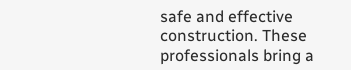safe and effective construction. These professionals bring a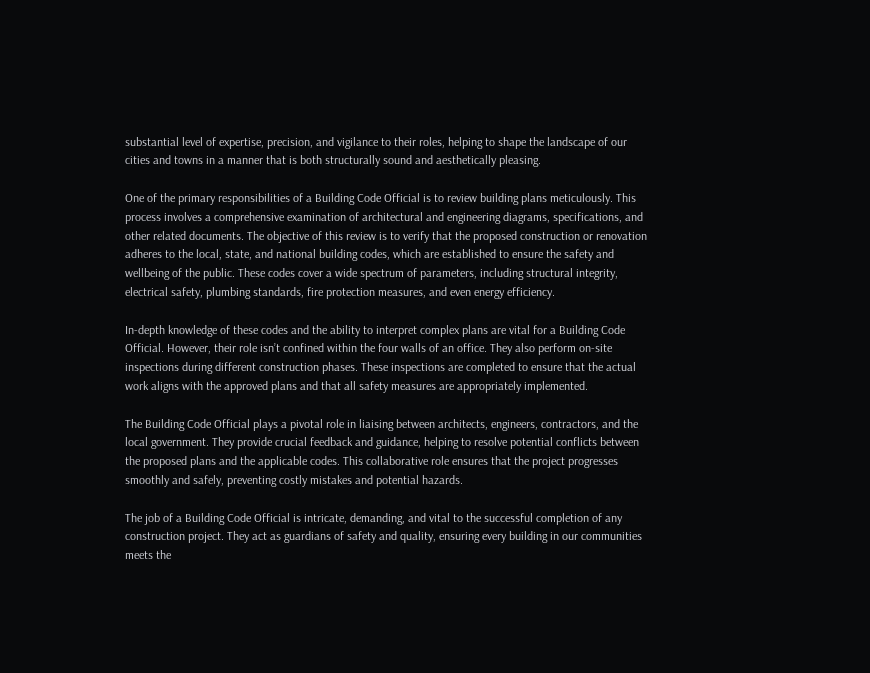substantial level of expertise, precision, and vigilance to their roles, helping to shape the landscape of our cities and towns in a manner that is both structurally sound and aesthetically pleasing.

One of the primary responsibilities of a Building Code Official is to review building plans meticulously. This process involves a comprehensive examination of architectural and engineering diagrams, specifications, and other related documents. The objective of this review is to verify that the proposed construction or renovation adheres to the local, state, and national building codes, which are established to ensure the safety and wellbeing of the public. These codes cover a wide spectrum of parameters, including structural integrity, electrical safety, plumbing standards, fire protection measures, and even energy efficiency.

In-depth knowledge of these codes and the ability to interpret complex plans are vital for a Building Code Official. However, their role isn’t confined within the four walls of an office. They also perform on-site inspections during different construction phases. These inspections are completed to ensure that the actual work aligns with the approved plans and that all safety measures are appropriately implemented.

The Building Code Official plays a pivotal role in liaising between architects, engineers, contractors, and the local government. They provide crucial feedback and guidance, helping to resolve potential conflicts between the proposed plans and the applicable codes. This collaborative role ensures that the project progresses smoothly and safely, preventing costly mistakes and potential hazards.

The job of a Building Code Official is intricate, demanding, and vital to the successful completion of any construction project. They act as guardians of safety and quality, ensuring every building in our communities meets the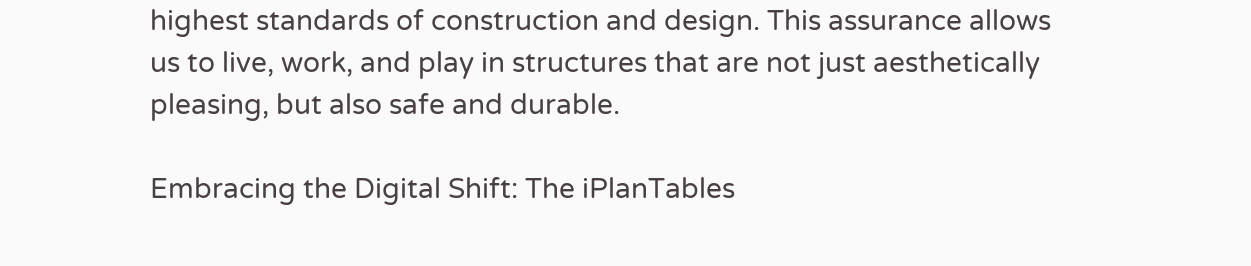highest standards of construction and design. This assurance allows us to live, work, and play in structures that are not just aesthetically pleasing, but also safe and durable.

Embracing the Digital Shift: The iPlanTables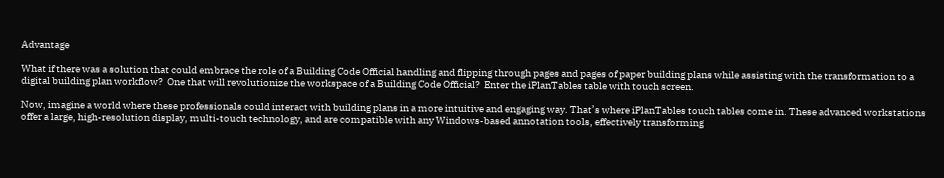Advantage

What if there was a solution that could embrace the role of a Building Code Official handling and flipping through pages and pages of paper building plans while assisting with the transformation to a digital building plan workflow?  One that will revolutionize the workspace of a Building Code Official?  Enter the iPlanTables table with touch screen.

Now, imagine a world where these professionals could interact with building plans in a more intuitive and engaging way. That’s where iPlanTables touch tables come in. These advanced workstations offer a large, high-resolution display, multi-touch technology, and are compatible with any Windows-based annotation tools, effectively transforming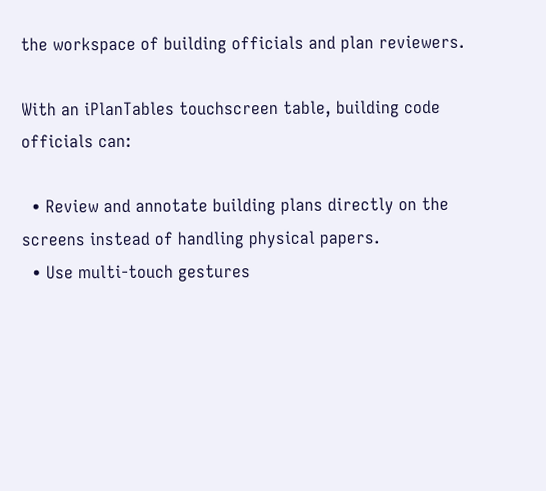the workspace of building officials and plan reviewers.

With an iPlanTables touchscreen table, building code officials can:

  • Review and annotate building plans directly on the screens instead of handling physical papers.
  • Use multi-touch gestures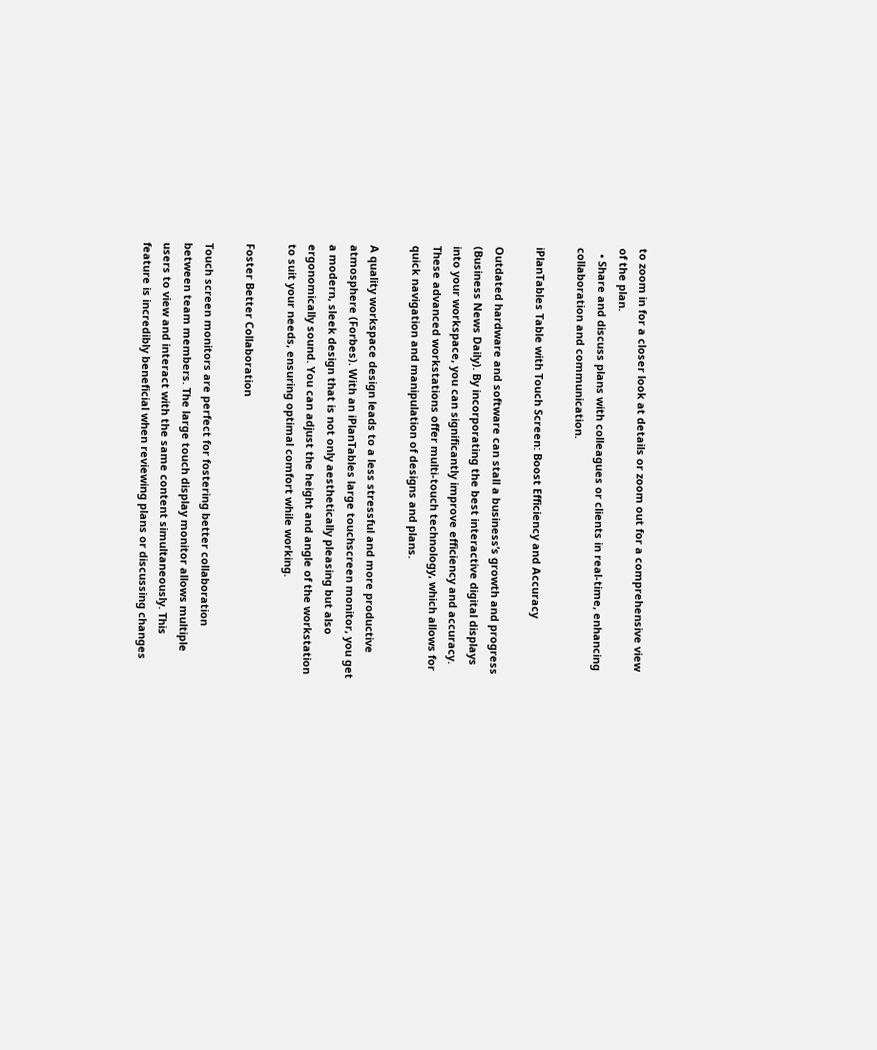to zoom in for a closer look at details or zoom out for a comprehensive view of the plan.
  • Share and discuss plans with colleagues or clients in real-time, enhancing collaboration and communication.

iPlanTables Table with Touch Screen: Boost Efficiency and Accuracy

Outdated hardware and software can stall a business’s growth and progress (Business News Daily). By incorporating the best interactive digital displays into your workspace, you can significantly improve efficiency and accuracy. These advanced workstations offer multi-touch technology, which allows for quick navigation and manipulation of designs and plans.

A quality workspace design leads to a less stressful and more productive atmosphere (Forbes). With an iPlanTables large touchscreen monitor, you get a modern, sleek design that is not only aesthetically pleasing but also ergonomically sound. You can adjust the height and angle of the workstation to suit your needs, ensuring optimal comfort while working.

Foster Better Collaboration

Touch screen monitors are perfect for fostering better collaboration between team members. The large touch display monitor allows multiple users to view and interact with the same content simultaneously. This feature is incredibly beneficial when reviewing plans or discussing changes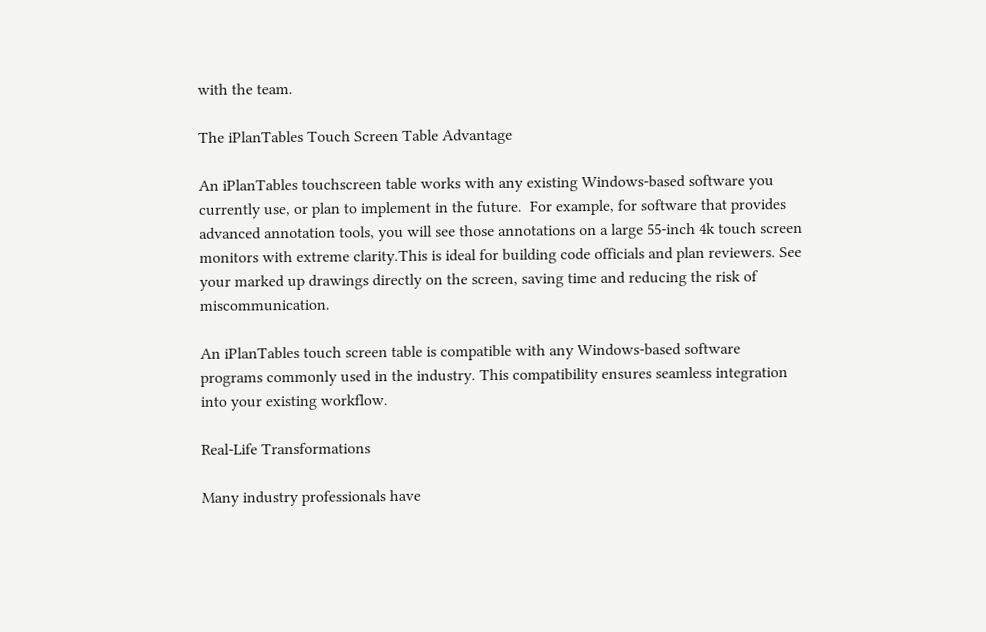with the team.

The iPlanTables Touch Screen Table Advantage

An iPlanTables touchscreen table works with any existing Windows-based software you currently use, or plan to implement in the future.  For example, for software that provides advanced annotation tools, you will see those annotations on a large 55-inch 4k touch screen monitors with extreme clarity.This is ideal for building code officials and plan reviewers. See your marked up drawings directly on the screen, saving time and reducing the risk of miscommunication.

An iPlanTables touch screen table is compatible with any Windows-based software programs commonly used in the industry. This compatibility ensures seamless integration into your existing workflow.

Real-Life Transformations

Many industry professionals have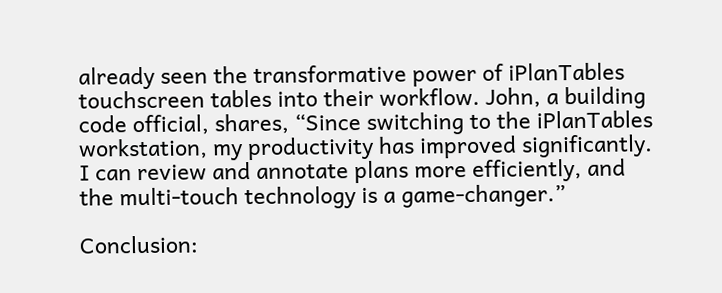already seen the transformative power of iPlanTables touchscreen tables into their workflow. John, a building code official, shares, “Since switching to the iPlanTables workstation, my productivity has improved significantly. I can review and annotate plans more efficiently, and the multi-touch technology is a game-changer.”

Conclusion: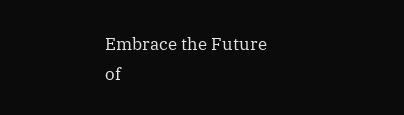Embrace the Future of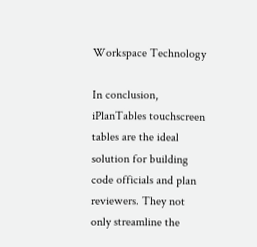Workspace Technology

In conclusion, iPlanTables touchscreen tables are the ideal solution for building code officials and plan reviewers. They not only streamline the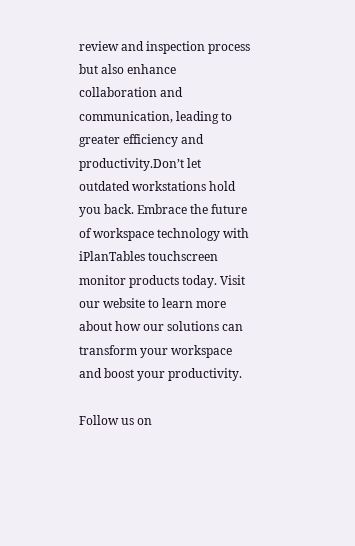review and inspection process but also enhance collaboration and communication, leading to greater efficiency and productivity.Don’t let outdated workstations hold you back. Embrace the future of workspace technology with iPlanTables touchscreen monitor products today. Visit our website to learn more about how our solutions can transform your workspace and boost your productivity.

Follow us on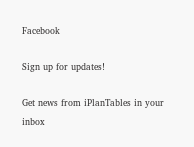Facebook

Sign up for updates!

Get news from iPlanTables in your inbox